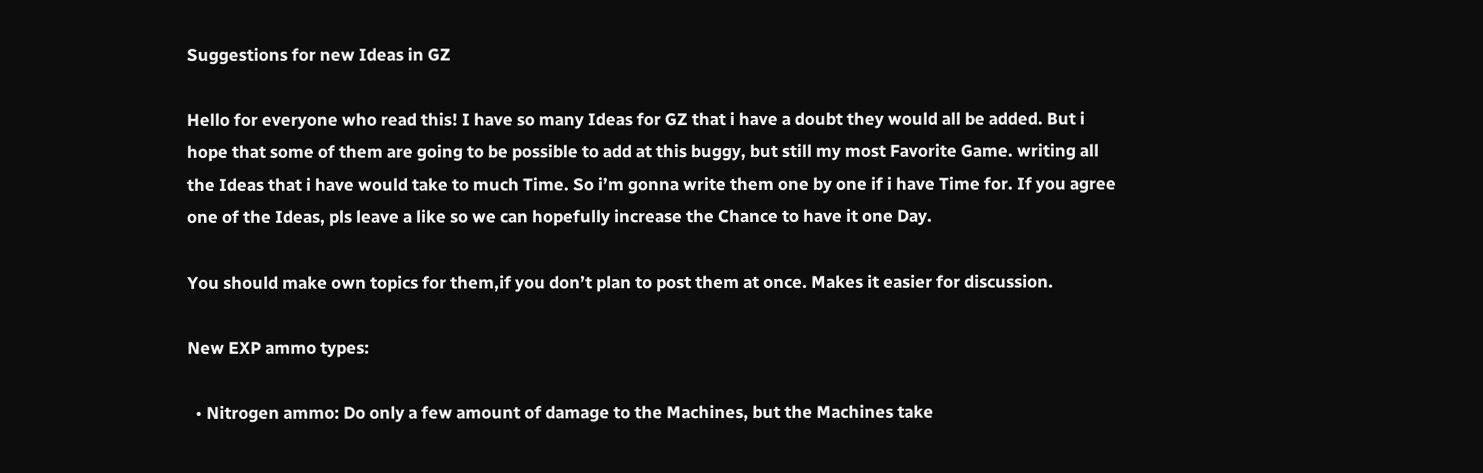Suggestions for new Ideas in GZ

Hello for everyone who read this! I have so many Ideas for GZ that i have a doubt they would all be added. But i hope that some of them are going to be possible to add at this buggy, but still my most Favorite Game. writing all the Ideas that i have would take to much Time. So i’m gonna write them one by one if i have Time for. If you agree one of the Ideas, pls leave a like so we can hopefully increase the Chance to have it one Day.

You should make own topics for them,if you don’t plan to post them at once. Makes it easier for discussion.

New EXP ammo types:

  • Nitrogen ammo: Do only a few amount of damage to the Machines, but the Machines take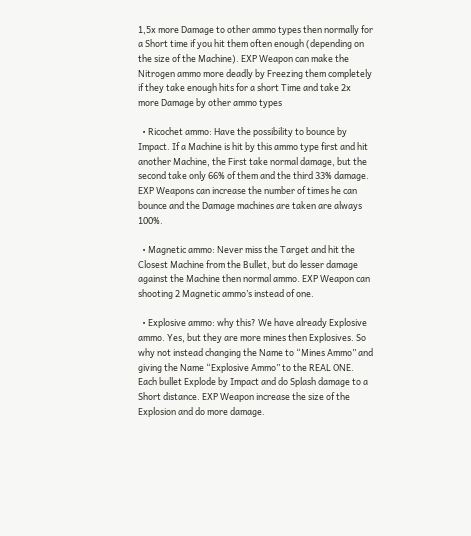1,5x more Damage to other ammo types then normally for a Short time if you hit them often enough (depending on the size of the Machine). EXP Weapon can make the Nitrogen ammo more deadly by Freezing them completely if they take enough hits for a short Time and take 2x more Damage by other ammo types

  • Ricochet ammo: Have the possibility to bounce by Impact. If a Machine is hit by this ammo type first and hit another Machine, the First take normal damage, but the second take only 66% of them and the third 33% damage. EXP Weapons can increase the number of times he can bounce and the Damage machines are taken are always 100%.

  • Magnetic ammo: Never miss the Target and hit the Closest Machine from the Bullet, but do lesser damage against the Machine then normal ammo. EXP Weapon can shooting 2 Magnetic ammo’s instead of one.

  • Explosive ammo: why this? We have already Explosive ammo. Yes, but they are more mines then Explosives. So why not instead changing the Name to “Mines Ammo” and giving the Name “Explosive Ammo” to the REAL ONE. Each bullet Explode by Impact and do Splash damage to a Short distance. EXP Weapon increase the size of the Explosion and do more damage.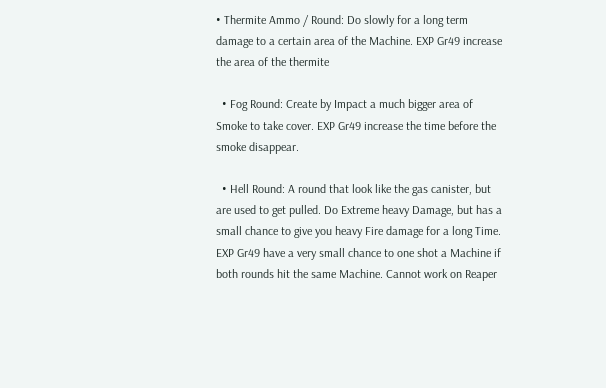• Thermite Ammo / Round: Do slowly for a long term damage to a certain area of the Machine. EXP Gr49 increase the area of the thermite

  • Fog Round: Create by Impact a much bigger area of Smoke to take cover. EXP Gr49 increase the time before the smoke disappear.

  • Hell Round: A round that look like the gas canister, but are used to get pulled. Do Extreme heavy Damage, but has a small chance to give you heavy Fire damage for a long Time. EXP Gr49 have a very small chance to one shot a Machine if both rounds hit the same Machine. Cannot work on Reaper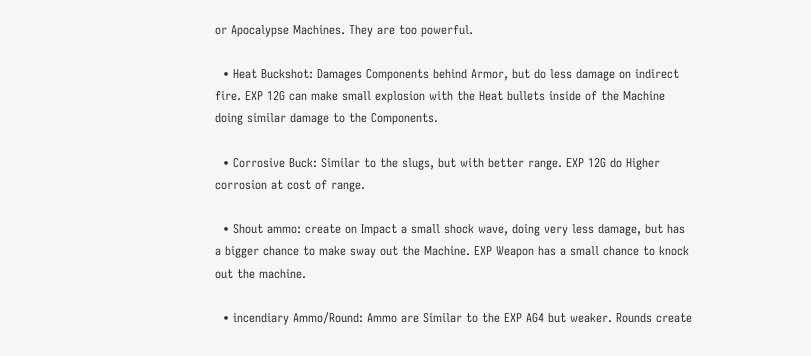or Apocalypse Machines. They are too powerful.

  • Heat Buckshot: Damages Components behind Armor, but do less damage on indirect fire. EXP 12G can make small explosion with the Heat bullets inside of the Machine doing similar damage to the Components.

  • Corrosive Buck: Similar to the slugs, but with better range. EXP 12G do Higher corrosion at cost of range.

  • Shout ammo: create on Impact a small shock wave, doing very less damage, but has a bigger chance to make sway out the Machine. EXP Weapon has a small chance to knock out the machine.

  • incendiary Ammo/Round: Ammo are Similar to the EXP AG4 but weaker. Rounds create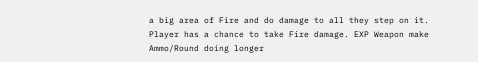a big area of Fire and do damage to all they step on it. Player has a chance to take Fire damage. EXP Weapon make Ammo/Round doing longer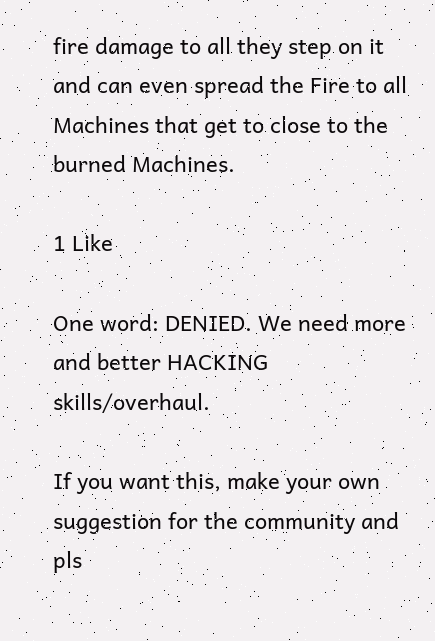fire damage to all they step on it and can even spread the Fire to all Machines that get to close to the burned Machines.

1 Like

One word: DENIED. We need more and better HACKING skills/overhaul.

If you want this, make your own suggestion for the community and pls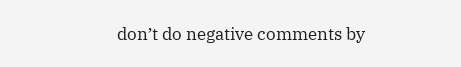don’t do negative comments by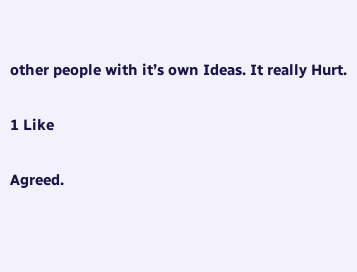other people with it’s own Ideas. It really Hurt.

1 Like

Agreed.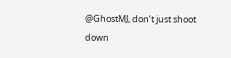@GhostMJ, don’t just shoot down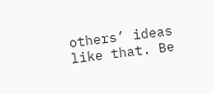others’ ideas like that. Be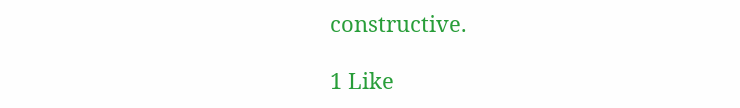constructive.

1 Like